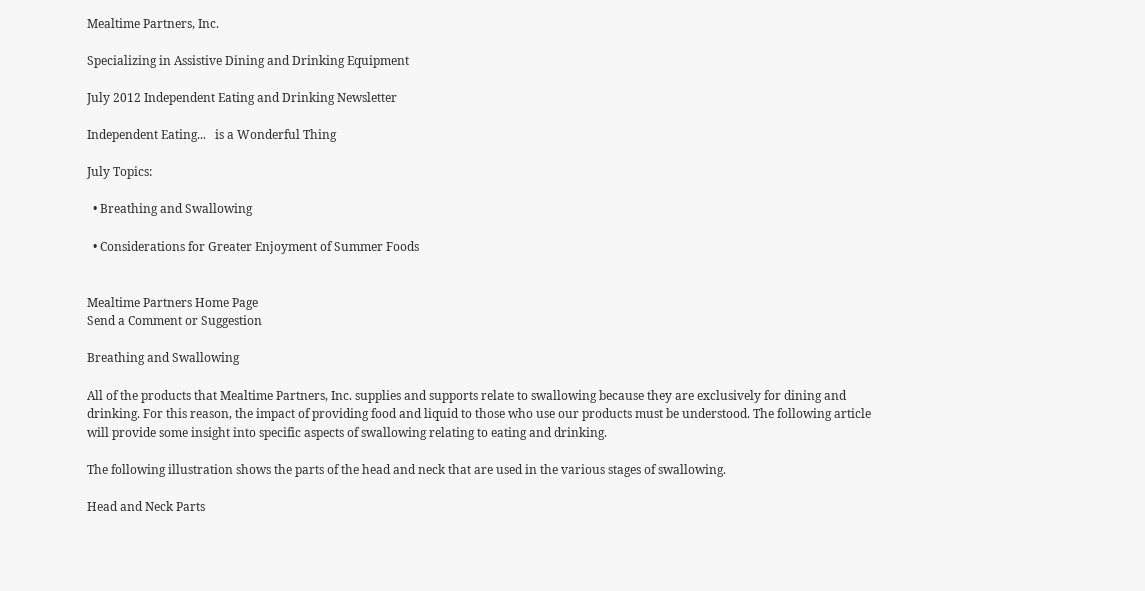Mealtime Partners, Inc.

Specializing in Assistive Dining and Drinking Equipment

July 2012 Independent Eating and Drinking Newsletter

Independent Eating...   is a Wonderful Thing

July Topics:

  • Breathing and Swallowing

  • Considerations for Greater Enjoyment of Summer Foods


Mealtime Partners Home Page
Send a Comment or Suggestion

Breathing and Swallowing

All of the products that Mealtime Partners, Inc. supplies and supports relate to swallowing because they are exclusively for dining and drinking. For this reason, the impact of providing food and liquid to those who use our products must be understood. The following article will provide some insight into specific aspects of swallowing relating to eating and drinking.

The following illustration shows the parts of the head and neck that are used in the various stages of swallowing.

Head and Neck Parts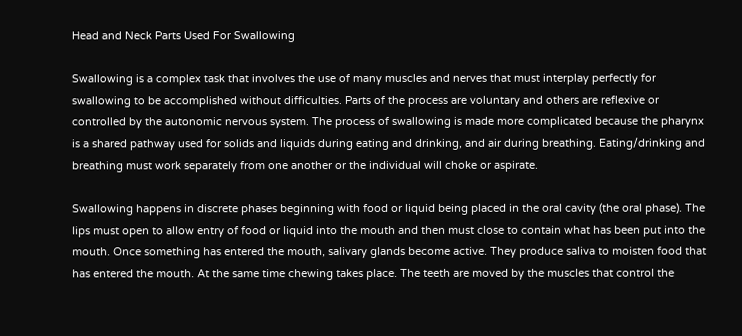Head and Neck Parts Used For Swallowing

Swallowing is a complex task that involves the use of many muscles and nerves that must interplay perfectly for swallowing to be accomplished without difficulties. Parts of the process are voluntary and others are reflexive or controlled by the autonomic nervous system. The process of swallowing is made more complicated because the pharynx is a shared pathway used for solids and liquids during eating and drinking, and air during breathing. Eating/drinking and breathing must work separately from one another or the individual will choke or aspirate.

Swallowing happens in discrete phases beginning with food or liquid being placed in the oral cavity (the oral phase). The lips must open to allow entry of food or liquid into the mouth and then must close to contain what has been put into the mouth. Once something has entered the mouth, salivary glands become active. They produce saliva to moisten food that has entered the mouth. At the same time chewing takes place. The teeth are moved by the muscles that control the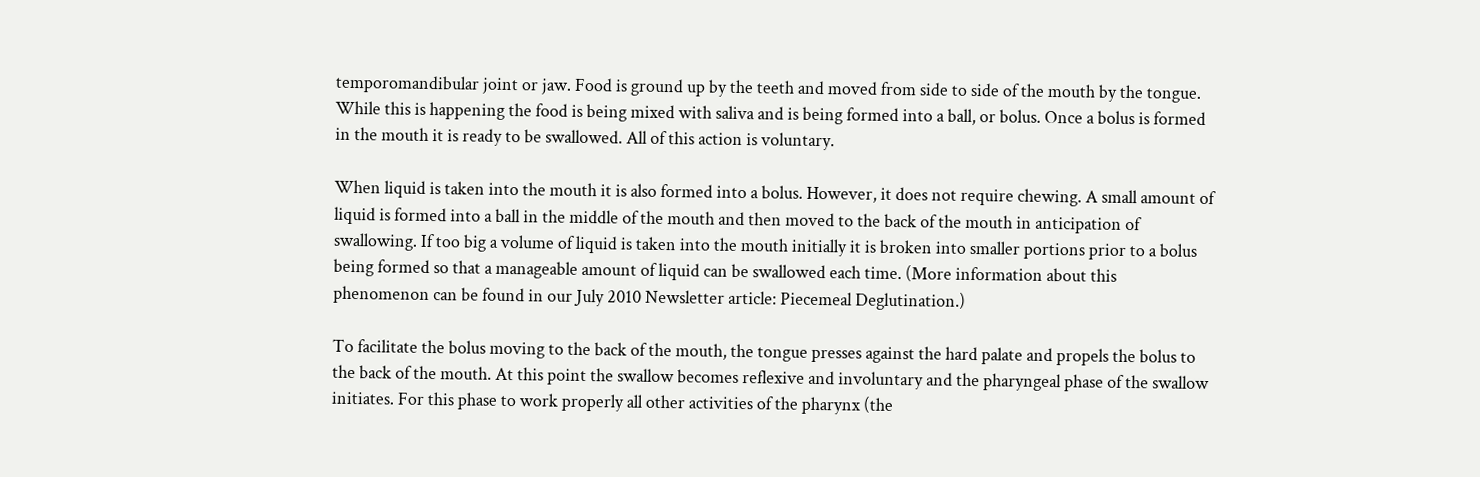temporomandibular joint or jaw. Food is ground up by the teeth and moved from side to side of the mouth by the tongue. While this is happening the food is being mixed with saliva and is being formed into a ball, or bolus. Once a bolus is formed in the mouth it is ready to be swallowed. All of this action is voluntary.

When liquid is taken into the mouth it is also formed into a bolus. However, it does not require chewing. A small amount of liquid is formed into a ball in the middle of the mouth and then moved to the back of the mouth in anticipation of swallowing. If too big a volume of liquid is taken into the mouth initially it is broken into smaller portions prior to a bolus being formed so that a manageable amount of liquid can be swallowed each time. (More information about this phenomenon can be found in our July 2010 Newsletter article: Piecemeal Deglutination.)

To facilitate the bolus moving to the back of the mouth, the tongue presses against the hard palate and propels the bolus to the back of the mouth. At this point the swallow becomes reflexive and involuntary and the pharyngeal phase of the swallow initiates. For this phase to work properly all other activities of the pharynx (the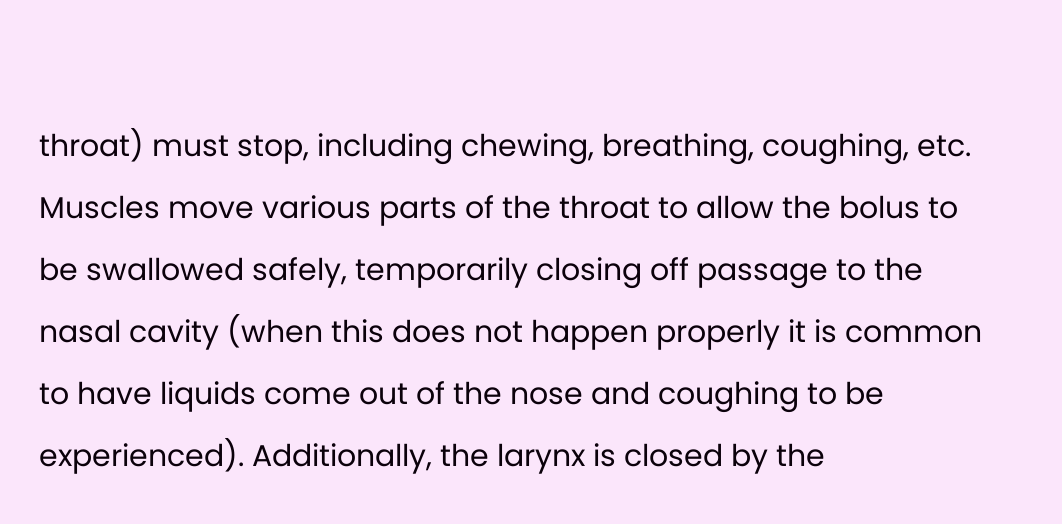throat) must stop, including chewing, breathing, coughing, etc. Muscles move various parts of the throat to allow the bolus to be swallowed safely, temporarily closing off passage to the nasal cavity (when this does not happen properly it is common to have liquids come out of the nose and coughing to be experienced). Additionally, the larynx is closed by the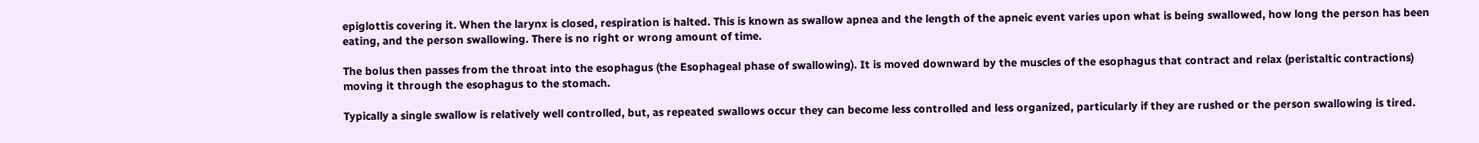epiglottis covering it. When the larynx is closed, respiration is halted. This is known as swallow apnea and the length of the apneic event varies upon what is being swallowed, how long the person has been eating, and the person swallowing. There is no right or wrong amount of time.

The bolus then passes from the throat into the esophagus (the Esophageal phase of swallowing). It is moved downward by the muscles of the esophagus that contract and relax (peristaltic contractions) moving it through the esophagus to the stomach.

Typically a single swallow is relatively well controlled, but, as repeated swallows occur they can become less controlled and less organized, particularly if they are rushed or the person swallowing is tired.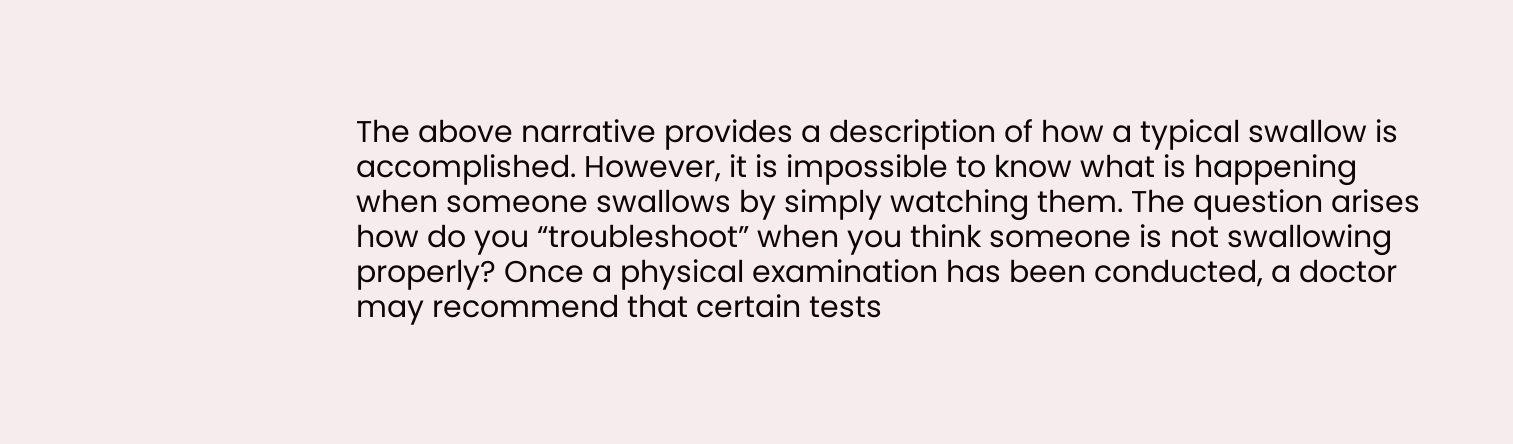The above narrative provides a description of how a typical swallow is accomplished. However, it is impossible to know what is happening when someone swallows by simply watching them. The question arises how do you “troubleshoot” when you think someone is not swallowing properly? Once a physical examination has been conducted, a doctor may recommend that certain tests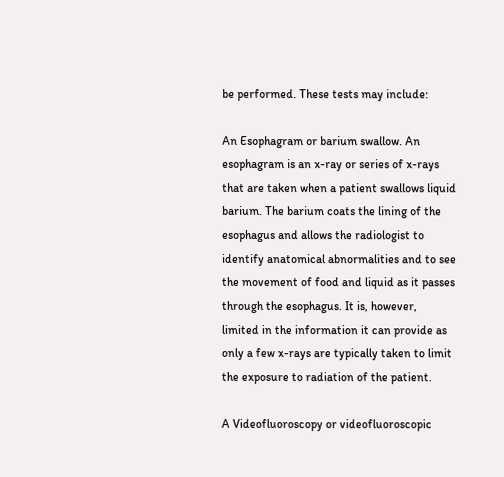be performed. These tests may include:

An Esophagram or barium swallow. An esophagram is an x-ray or series of x-rays that are taken when a patient swallows liquid barium. The barium coats the lining of the esophagus and allows the radiologist to identify anatomical abnormalities and to see the movement of food and liquid as it passes through the esophagus. It is, however, limited in the information it can provide as only a few x-rays are typically taken to limit the exposure to radiation of the patient.

A Videofluoroscopy or videofluoroscopic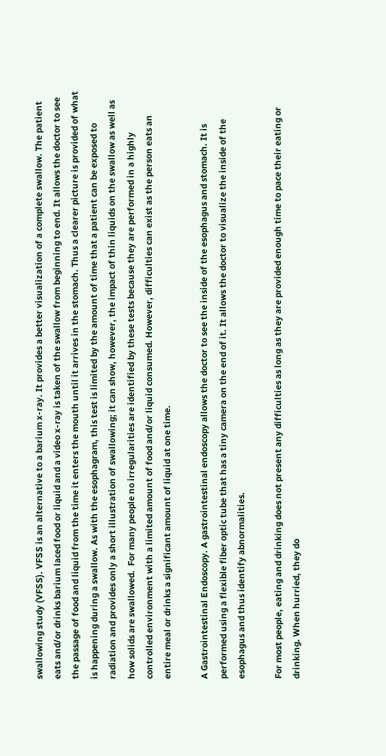swallowing study (VFSS). VFSS is an alternative to a barium x-ray. It provides a better visualization of a complete swallow. The patient eats and/or drinks barium laced food or liquid and a video x-ray is taken of the swallow from beginning to end. It allows the doctor to see the passage of food and liquid from the time it enters the mouth until it arrives in the stomach. Thus a clearer picture is provided of what is happening during a swallow. As with the esophagram, this test is limited by the amount of time that a patient can be exposed to radiation and provides only a short illustration of swallowing; it can show, however, the impact of thin liquids on the swallow as well as how solids are swallowed.  For many people no irregularities are identified by these tests because they are performed in a highly controlled environment with a limited amount of food and/or liquid consumed. However, difficulties can exist as the person eats an entire meal or drinks a significant amount of liquid at one time.

A Gastrointestinal Endoscopy. A gastrointestinal endoscopy allows the doctor to see the inside of the esophagus and stomach. It is performed using a flexible fiber optic tube that has a tiny camera on the end of it. It allows the doctor to visualize the inside of the esophagus and thus identify abnormalities.

For most people, eating and drinking does not present any difficulties as long as they are provided enough time to pace their eating or drinking. When hurried, they do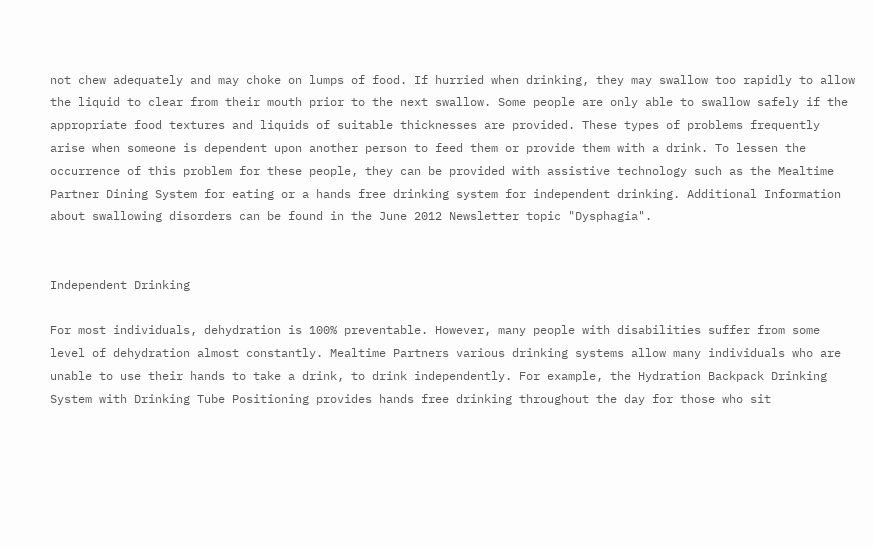not chew adequately and may choke on lumps of food. If hurried when drinking, they may swallow too rapidly to allow the liquid to clear from their mouth prior to the next swallow. Some people are only able to swallow safely if the appropriate food textures and liquids of suitable thicknesses are provided. These types of problems frequently arise when someone is dependent upon another person to feed them or provide them with a drink. To lessen the occurrence of this problem for these people, they can be provided with assistive technology such as the Mealtime Partner Dining System for eating or a hands free drinking system for independent drinking. Additional Information about swallowing disorders can be found in the June 2012 Newsletter topic "Dysphagia".


Independent Drinking

For most individuals, dehydration is 100% preventable. However, many people with disabilities suffer from some level of dehydration almost constantly. Mealtime Partners various drinking systems allow many individuals who are unable to use their hands to take a drink, to drink independently. For example, the Hydration Backpack Drinking System with Drinking Tube Positioning provides hands free drinking throughout the day for those who sit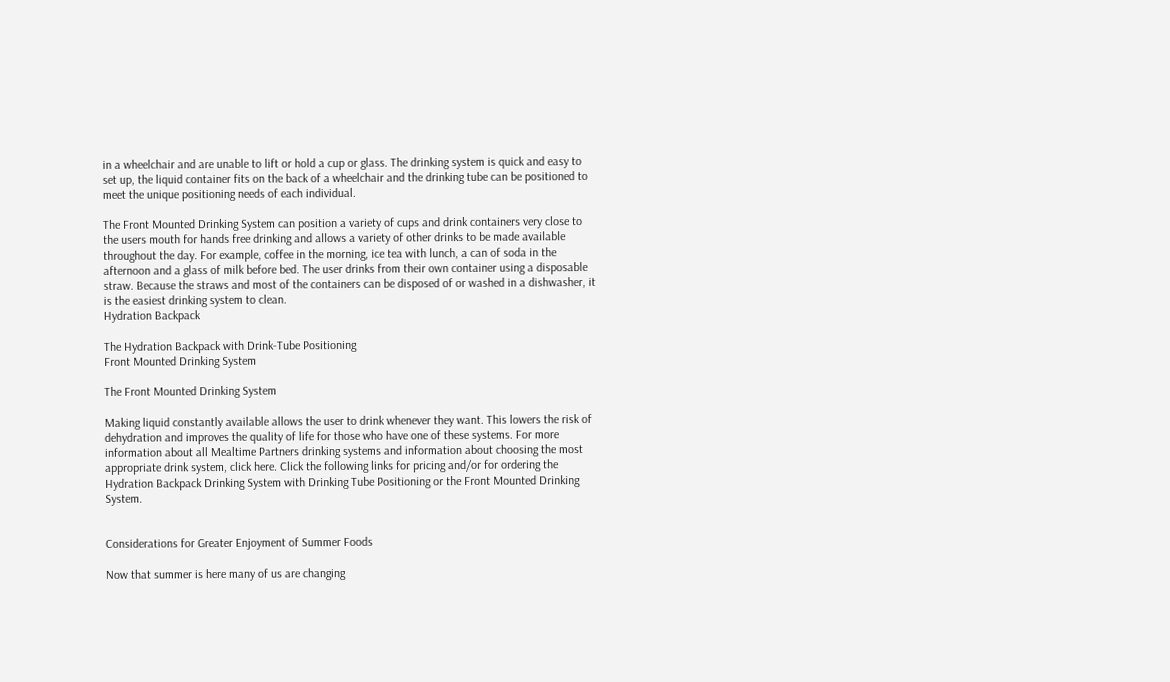in a wheelchair and are unable to lift or hold a cup or glass. The drinking system is quick and easy to set up, the liquid container fits on the back of a wheelchair and the drinking tube can be positioned to meet the unique positioning needs of each individual.

The Front Mounted Drinking System can position a variety of cups and drink containers very close to the users mouth for hands free drinking and allows a variety of other drinks to be made available throughout the day. For example, coffee in the morning, ice tea with lunch, a can of soda in the afternoon and a glass of milk before bed. The user drinks from their own container using a disposable straw. Because the straws and most of the containers can be disposed of or washed in a dishwasher, it is the easiest drinking system to clean.
Hydration Backpack

The Hydration Backpack with Drink-Tube Positioning
Front Mounted Drinking System

The Front Mounted Drinking System

Making liquid constantly available allows the user to drink whenever they want. This lowers the risk of dehydration and improves the quality of life for those who have one of these systems. For more information about all Mealtime Partners drinking systems and information about choosing the most appropriate drink system, click here. Click the following links for pricing and/or for ordering the Hydration Backpack Drinking System with Drinking Tube Positioning or the Front Mounted Drinking System.


Considerations for Greater Enjoyment of Summer Foods

Now that summer is here many of us are changing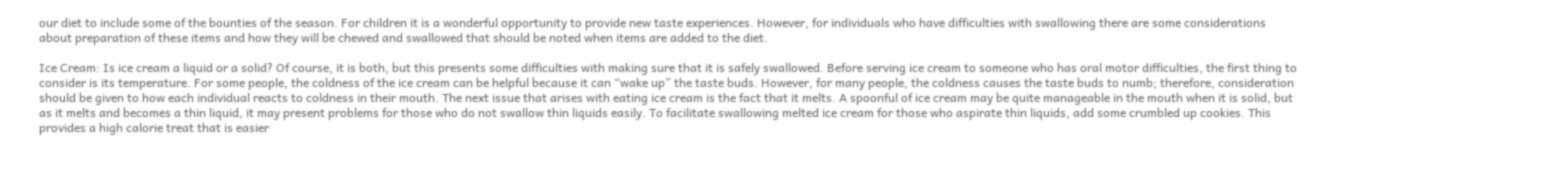our diet to include some of the bounties of the season. For children it is a wonderful opportunity to provide new taste experiences. However, for individuals who have difficulties with swallowing there are some considerations about preparation of these items and how they will be chewed and swallowed that should be noted when items are added to the diet.

Ice Cream: Is ice cream a liquid or a solid? Of course, it is both, but this presents some difficulties with making sure that it is safely swallowed. Before serving ice cream to someone who has oral motor difficulties, the first thing to consider is its temperature. For some people, the coldness of the ice cream can be helpful because it can “wake up” the taste buds. However, for many people, the coldness causes the taste buds to numb; therefore, consideration should be given to how each individual reacts to coldness in their mouth. The next issue that arises with eating ice cream is the fact that it melts. A spoonful of ice cream may be quite manageable in the mouth when it is solid, but as it melts and becomes a thin liquid, it may present problems for those who do not swallow thin liquids easily. To facilitate swallowing melted ice cream for those who aspirate thin liquids, add some crumbled up cookies. This provides a high calorie treat that is easier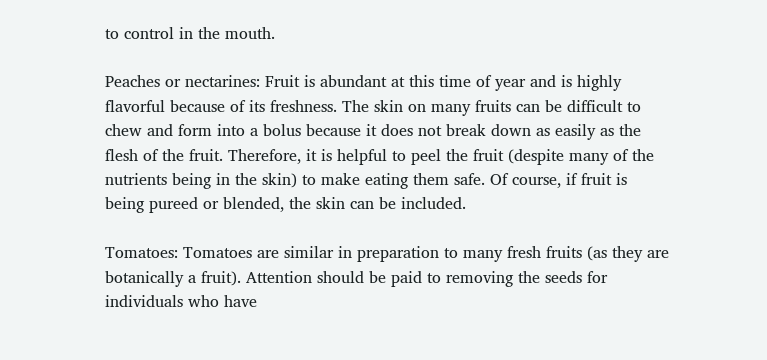to control in the mouth.

Peaches or nectarines: Fruit is abundant at this time of year and is highly flavorful because of its freshness. The skin on many fruits can be difficult to chew and form into a bolus because it does not break down as easily as the flesh of the fruit. Therefore, it is helpful to peel the fruit (despite many of the nutrients being in the skin) to make eating them safe. Of course, if fruit is being pureed or blended, the skin can be included.

Tomatoes: Tomatoes are similar in preparation to many fresh fruits (as they are botanically a fruit). Attention should be paid to removing the seeds for individuals who have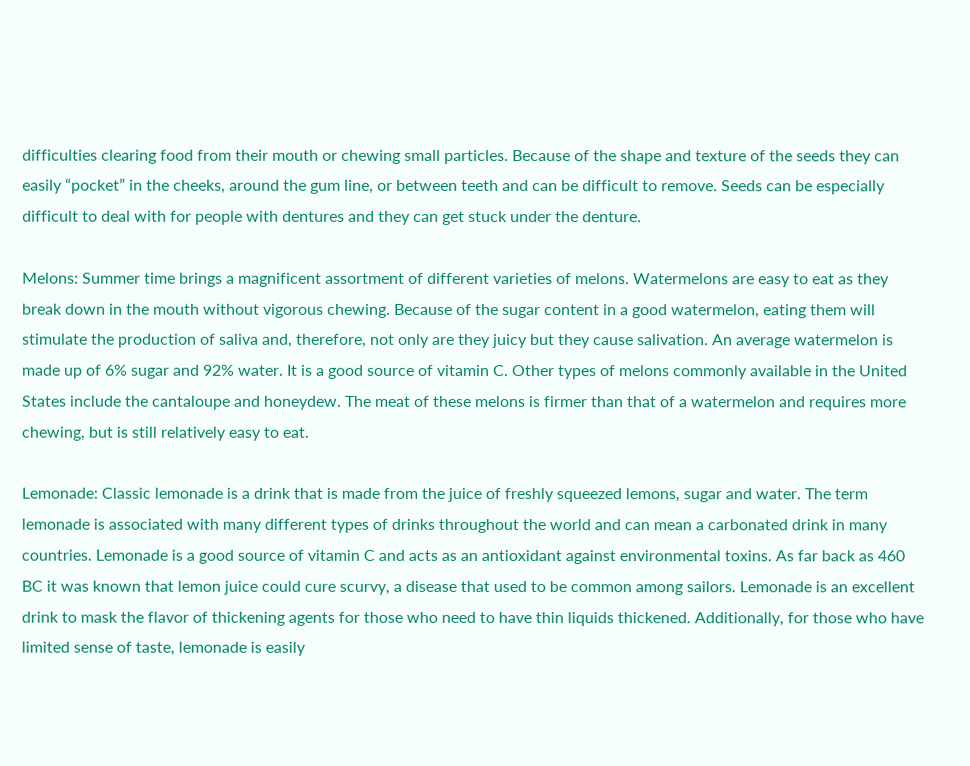difficulties clearing food from their mouth or chewing small particles. Because of the shape and texture of the seeds they can easily “pocket” in the cheeks, around the gum line, or between teeth and can be difficult to remove. Seeds can be especially difficult to deal with for people with dentures and they can get stuck under the denture.

Melons: Summer time brings a magnificent assortment of different varieties of melons. Watermelons are easy to eat as they break down in the mouth without vigorous chewing. Because of the sugar content in a good watermelon, eating them will stimulate the production of saliva and, therefore, not only are they juicy but they cause salivation. An average watermelon is made up of 6% sugar and 92% water. It is a good source of vitamin C. Other types of melons commonly available in the United States include the cantaloupe and honeydew. The meat of these melons is firmer than that of a watermelon and requires more chewing, but is still relatively easy to eat.

Lemonade: Classic lemonade is a drink that is made from the juice of freshly squeezed lemons, sugar and water. The term lemonade is associated with many different types of drinks throughout the world and can mean a carbonated drink in many countries. Lemonade is a good source of vitamin C and acts as an antioxidant against environmental toxins. As far back as 460 BC it was known that lemon juice could cure scurvy, a disease that used to be common among sailors. Lemonade is an excellent drink to mask the flavor of thickening agents for those who need to have thin liquids thickened. Additionally, for those who have limited sense of taste, lemonade is easily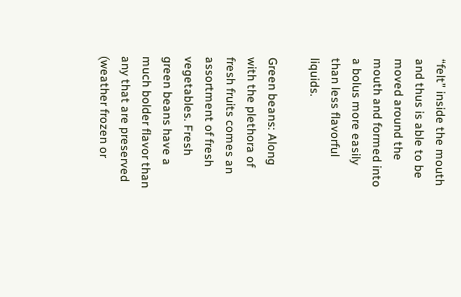“felt” inside the mouth and thus is able to be moved around the mouth and formed into a bolus more easily than less flavorful liquids.

Green beans: Along with the plethora of fresh fruits comes an assortment of fresh vegetables. Fresh green beans have a much bolder flavor than any that are preserved (weather frozen or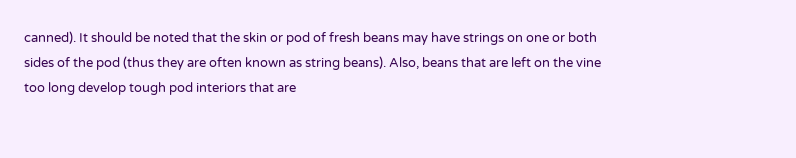canned). It should be noted that the skin or pod of fresh beans may have strings on one or both sides of the pod (thus they are often known as string beans). Also, beans that are left on the vine too long develop tough pod interiors that are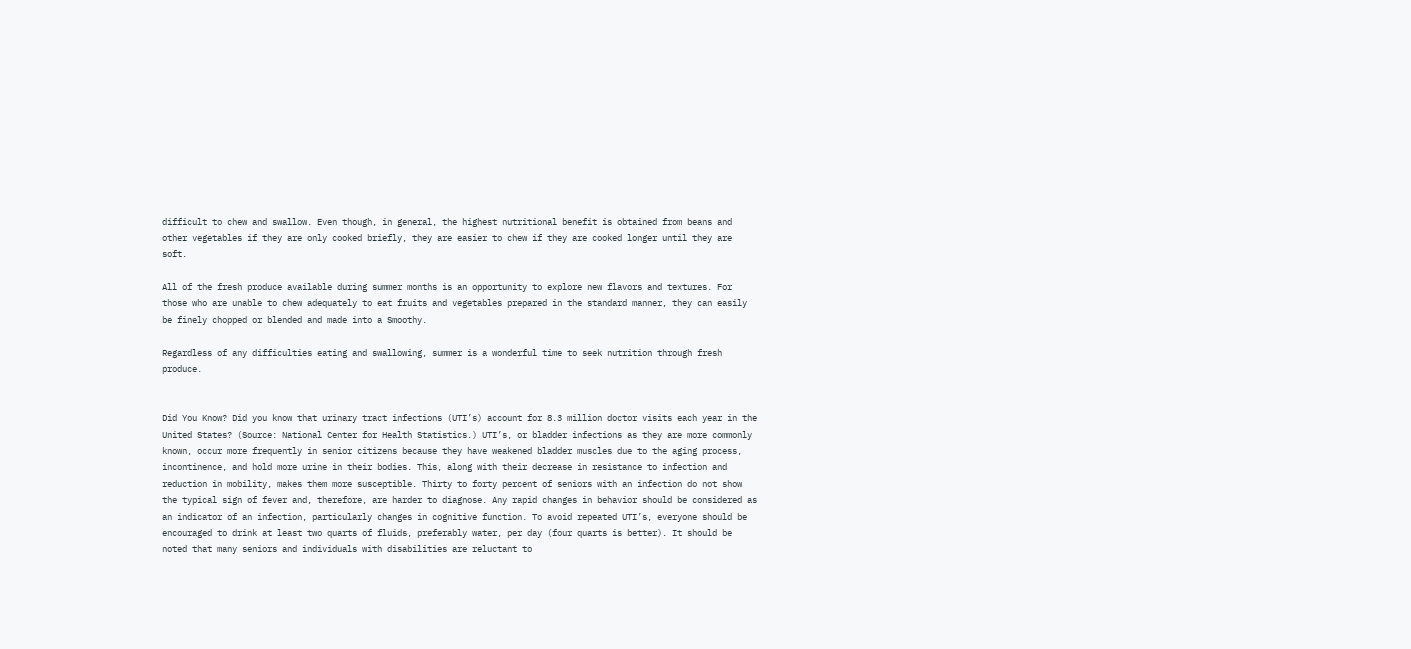difficult to chew and swallow. Even though, in general, the highest nutritional benefit is obtained from beans and other vegetables if they are only cooked briefly, they are easier to chew if they are cooked longer until they are soft.

All of the fresh produce available during summer months is an opportunity to explore new flavors and textures. For those who are unable to chew adequately to eat fruits and vegetables prepared in the standard manner, they can easily be finely chopped or blended and made into a Smoothy.

Regardless of any difficulties eating and swallowing, summer is a wonderful time to seek nutrition through fresh produce.


Did You Know? Did you know that urinary tract infections (UTI’s) account for 8.3 million doctor visits each year in the United States? (Source: National Center for Health Statistics.) UTI’s, or bladder infections as they are more commonly known, occur more frequently in senior citizens because they have weakened bladder muscles due to the aging process, incontinence, and hold more urine in their bodies. This, along with their decrease in resistance to infection and reduction in mobility, makes them more susceptible. Thirty to forty percent of seniors with an infection do not show the typical sign of fever and, therefore, are harder to diagnose. Any rapid changes in behavior should be considered as an indicator of an infection, particularly changes in cognitive function. To avoid repeated UTI’s, everyone should be encouraged to drink at least two quarts of fluids, preferably water, per day (four quarts is better). It should be noted that many seniors and individuals with disabilities are reluctant to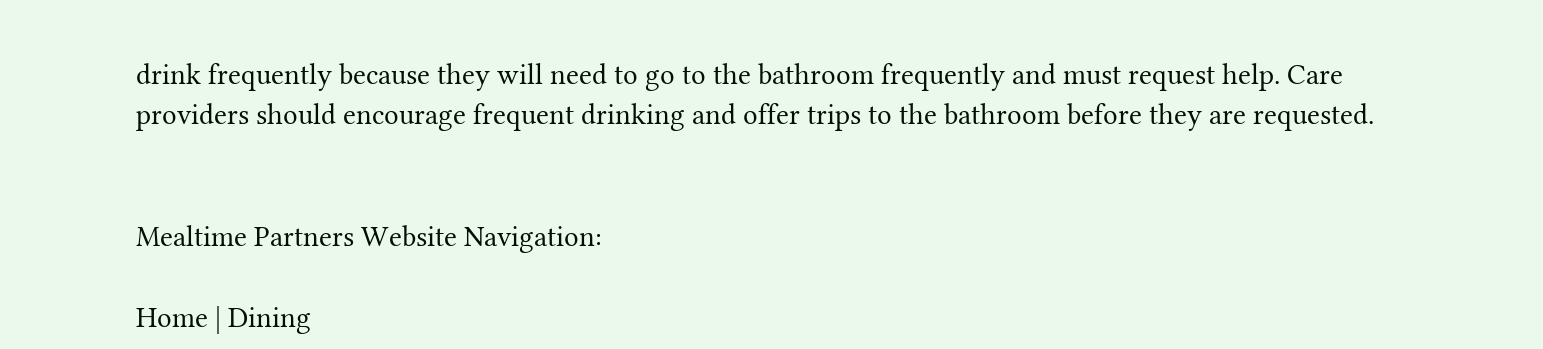drink frequently because they will need to go to the bathroom frequently and must request help. Care providers should encourage frequent drinking and offer trips to the bathroom before they are requested.


Mealtime Partners Website Navigation:

Home | Dining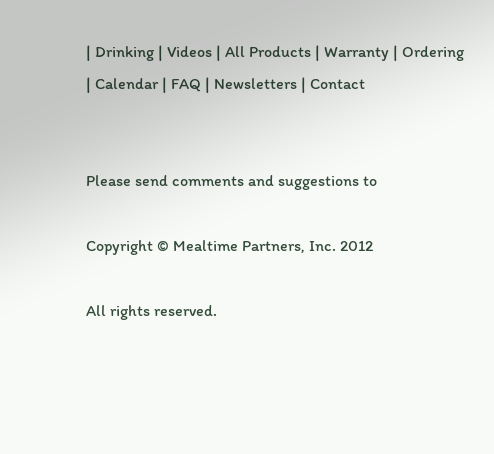| Drinking | Videos | All Products | Warranty | Ordering | Calendar | FAQ | Newsletters | Contact


Please send comments and suggestions to

Copyright © Mealtime Partners, Inc. 2012

All rights reserved.